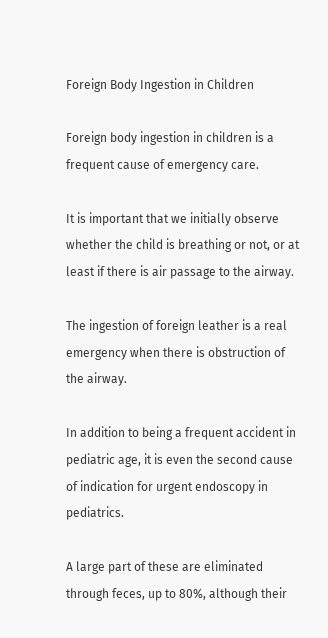Foreign Body Ingestion in Children

Foreign body ingestion in children is a frequent cause of emergency care.

It is important that we initially observe whether the child is breathing or not, or at least if there is air passage to the airway.

The ingestion of foreign leather is a real emergency when there is obstruction of the airway.

In addition to being a frequent accident in pediatric age, it is even the second cause of indication for urgent endoscopy in pediatrics.

A large part of these are eliminated through feces, up to 80%, although their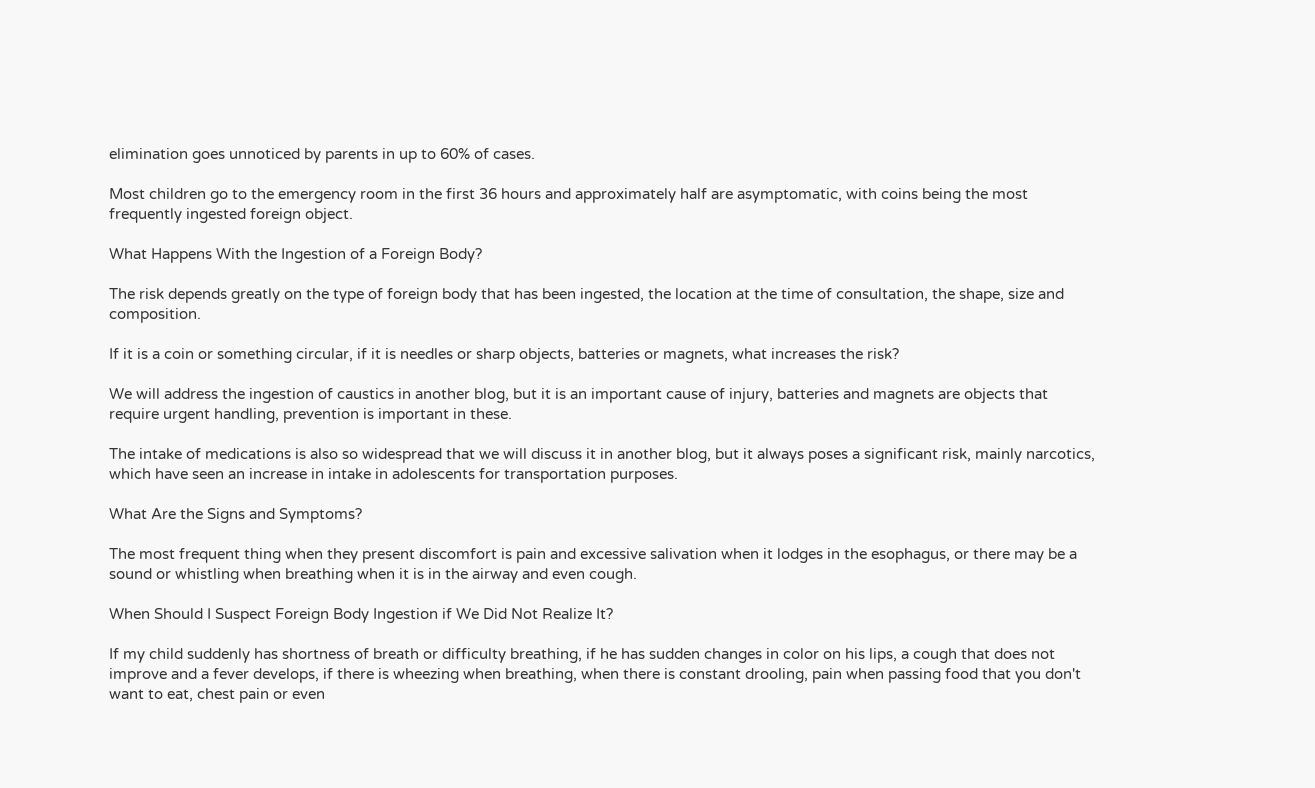elimination goes unnoticed by parents in up to 60% of cases.

Most children go to the emergency room in the first 36 hours and approximately half are asymptomatic, with coins being the most frequently ingested foreign object.

What Happens With the Ingestion of a Foreign Body?

The risk depends greatly on the type of foreign body that has been ingested, the location at the time of consultation, the shape, size and composition.

If it is a coin or something circular, if it is needles or sharp objects, batteries or magnets, what increases the risk?

We will address the ingestion of caustics in another blog, but it is an important cause of injury, batteries and magnets are objects that require urgent handling, prevention is important in these.

The intake of medications is also so widespread that we will discuss it in another blog, but it always poses a significant risk, mainly narcotics, which have seen an increase in intake in adolescents for transportation purposes.

What Are the Signs and Symptoms?

The most frequent thing when they present discomfort is pain and excessive salivation when it lodges in the esophagus, or there may be a sound or whistling when breathing when it is in the airway and even cough.

When Should I Suspect Foreign Body Ingestion if We Did Not Realize It?

If my child suddenly has shortness of breath or difficulty breathing, if he has sudden changes in color on his lips, a cough that does not improve and a fever develops, if there is wheezing when breathing, when there is constant drooling, pain when passing food that you don't want to eat, chest pain or even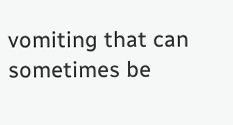vomiting that can sometimes be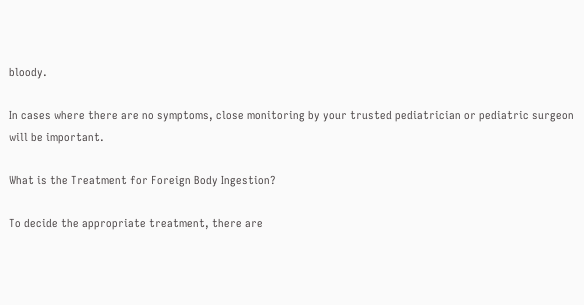bloody.

In cases where there are no symptoms, close monitoring by your trusted pediatrician or pediatric surgeon will be important.

What is the Treatment for Foreign Body Ingestion?

To decide the appropriate treatment, there are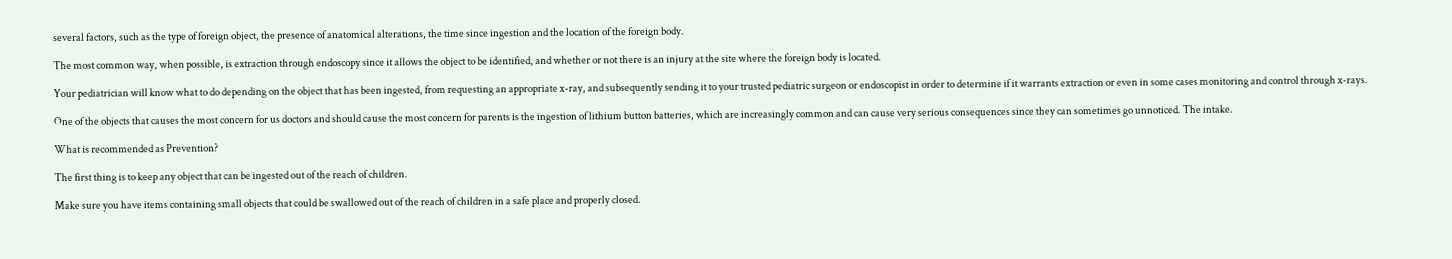several factors, such as the type of foreign object, the presence of anatomical alterations, the time since ingestion and the location of the foreign body.

The most common way, when possible, is extraction through endoscopy since it allows the object to be identified, and whether or not there is an injury at the site where the foreign body is located.

Your pediatrician will know what to do depending on the object that has been ingested, from requesting an appropriate x-ray, and subsequently sending it to your trusted pediatric surgeon or endoscopist in order to determine if it warrants extraction or even in some cases monitoring and control through x-rays.

One of the objects that causes the most concern for us doctors and should cause the most concern for parents is the ingestion of lithium button batteries, which are increasingly common and can cause very serious consequences since they can sometimes go unnoticed. The intake.

What is recommended as Prevention?

The first thing is to keep any object that can be ingested out of the reach of children.

Make sure you have items containing small objects that could be swallowed out of the reach of children in a safe place and properly closed.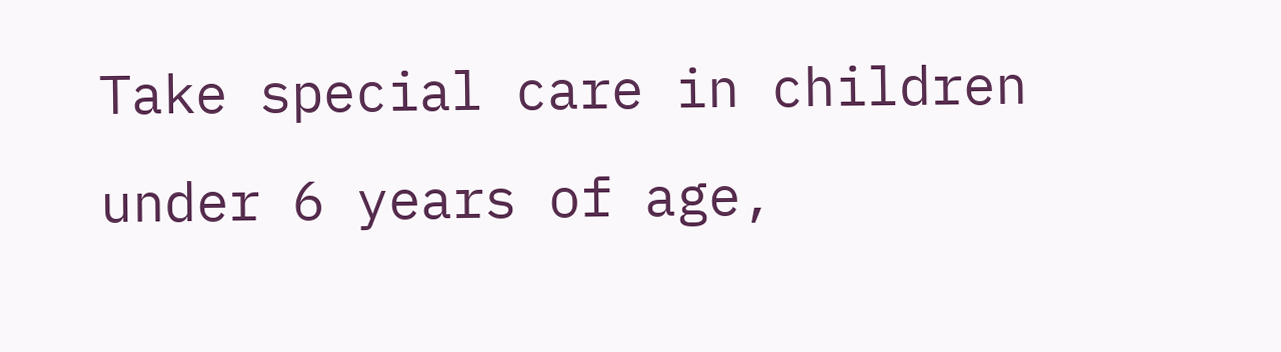Take special care in children under 6 years of age,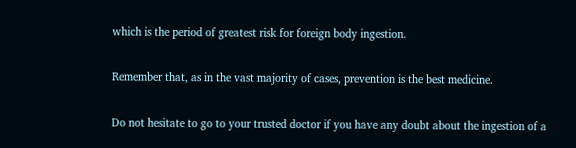which is the period of greatest risk for foreign body ingestion.

Remember that, as in the vast majority of cases, prevention is the best medicine.

Do not hesitate to go to your trusted doctor if you have any doubt about the ingestion of a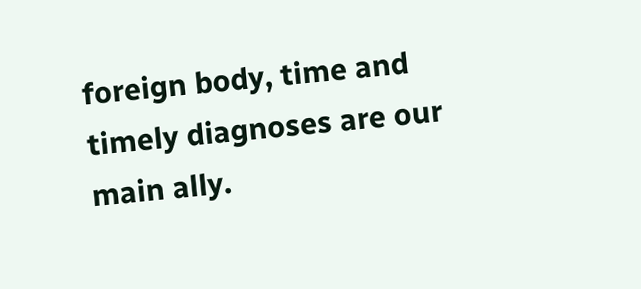foreign body, time and timely diagnoses are our main ally.